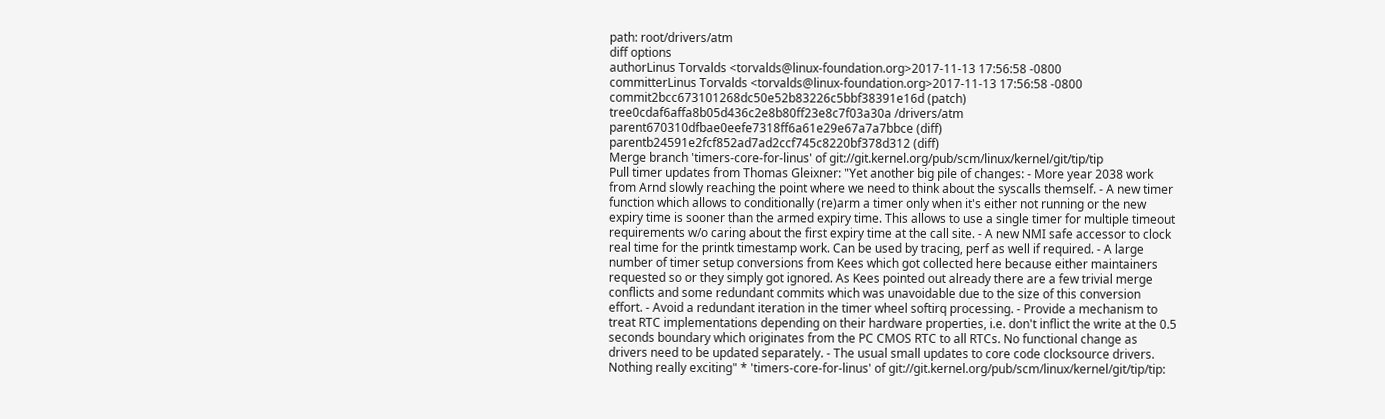path: root/drivers/atm
diff options
authorLinus Torvalds <torvalds@linux-foundation.org>2017-11-13 17:56:58 -0800
committerLinus Torvalds <torvalds@linux-foundation.org>2017-11-13 17:56:58 -0800
commit2bcc673101268dc50e52b83226c5bbf38391e16d (patch)
tree0cdaf6affa8b05d436c2e8b80ff23e8c7f03a30a /drivers/atm
parent670310dfbae0eefe7318ff6a61e29e67a7a7bbce (diff)
parentb24591e2fcf852ad7ad2ccf745c8220bf378d312 (diff)
Merge branch 'timers-core-for-linus' of git://git.kernel.org/pub/scm/linux/kernel/git/tip/tip
Pull timer updates from Thomas Gleixner: "Yet another big pile of changes: - More year 2038 work from Arnd slowly reaching the point where we need to think about the syscalls themself. - A new timer function which allows to conditionally (re)arm a timer only when it's either not running or the new expiry time is sooner than the armed expiry time. This allows to use a single timer for multiple timeout requirements w/o caring about the first expiry time at the call site. - A new NMI safe accessor to clock real time for the printk timestamp work. Can be used by tracing, perf as well if required. - A large number of timer setup conversions from Kees which got collected here because either maintainers requested so or they simply got ignored. As Kees pointed out already there are a few trivial merge conflicts and some redundant commits which was unavoidable due to the size of this conversion effort. - Avoid a redundant iteration in the timer wheel softirq processing. - Provide a mechanism to treat RTC implementations depending on their hardware properties, i.e. don't inflict the write at the 0.5 seconds boundary which originates from the PC CMOS RTC to all RTCs. No functional change as drivers need to be updated separately. - The usual small updates to core code clocksource drivers. Nothing really exciting" * 'timers-core-for-linus' of git://git.kernel.org/pub/scm/linux/kernel/git/tip/tip: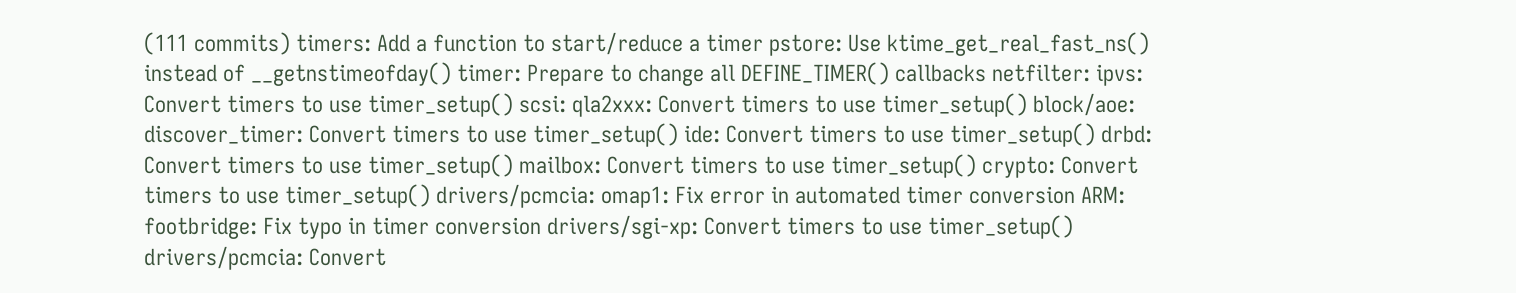(111 commits) timers: Add a function to start/reduce a timer pstore: Use ktime_get_real_fast_ns() instead of __getnstimeofday() timer: Prepare to change all DEFINE_TIMER() callbacks netfilter: ipvs: Convert timers to use timer_setup() scsi: qla2xxx: Convert timers to use timer_setup() block/aoe: discover_timer: Convert timers to use timer_setup() ide: Convert timers to use timer_setup() drbd: Convert timers to use timer_setup() mailbox: Convert timers to use timer_setup() crypto: Convert timers to use timer_setup() drivers/pcmcia: omap1: Fix error in automated timer conversion ARM: footbridge: Fix typo in timer conversion drivers/sgi-xp: Convert timers to use timer_setup() drivers/pcmcia: Convert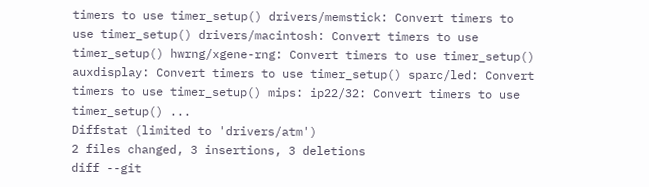timers to use timer_setup() drivers/memstick: Convert timers to use timer_setup() drivers/macintosh: Convert timers to use timer_setup() hwrng/xgene-rng: Convert timers to use timer_setup() auxdisplay: Convert timers to use timer_setup() sparc/led: Convert timers to use timer_setup() mips: ip22/32: Convert timers to use timer_setup() ...
Diffstat (limited to 'drivers/atm')
2 files changed, 3 insertions, 3 deletions
diff --git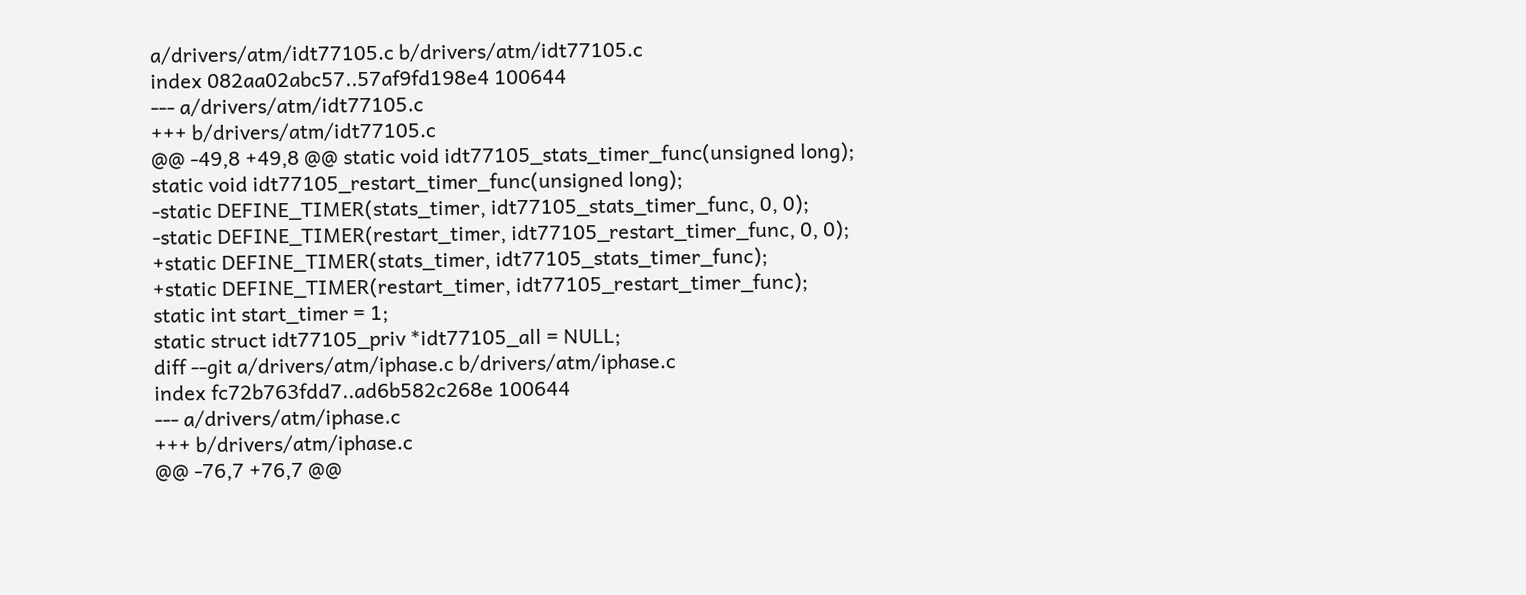a/drivers/atm/idt77105.c b/drivers/atm/idt77105.c
index 082aa02abc57..57af9fd198e4 100644
--- a/drivers/atm/idt77105.c
+++ b/drivers/atm/idt77105.c
@@ -49,8 +49,8 @@ static void idt77105_stats_timer_func(unsigned long);
static void idt77105_restart_timer_func(unsigned long);
-static DEFINE_TIMER(stats_timer, idt77105_stats_timer_func, 0, 0);
-static DEFINE_TIMER(restart_timer, idt77105_restart_timer_func, 0, 0);
+static DEFINE_TIMER(stats_timer, idt77105_stats_timer_func);
+static DEFINE_TIMER(restart_timer, idt77105_restart_timer_func);
static int start_timer = 1;
static struct idt77105_priv *idt77105_all = NULL;
diff --git a/drivers/atm/iphase.c b/drivers/atm/iphase.c
index fc72b763fdd7..ad6b582c268e 100644
--- a/drivers/atm/iphase.c
+++ b/drivers/atm/iphase.c
@@ -76,7 +76,7 @@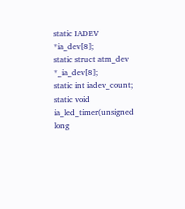static IADEV *ia_dev[8];
static struct atm_dev *_ia_dev[8];
static int iadev_count;
static void ia_led_timer(unsigned long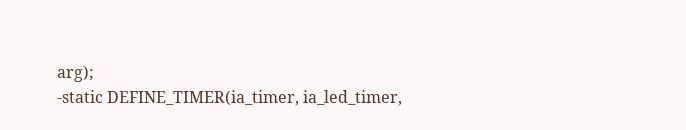arg);
-static DEFINE_TIMER(ia_timer, ia_led_timer,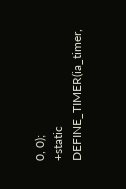0, 0);
+static DEFINE_TIMER(ia_timer,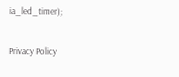ia_led_timer);

Privacy Policy